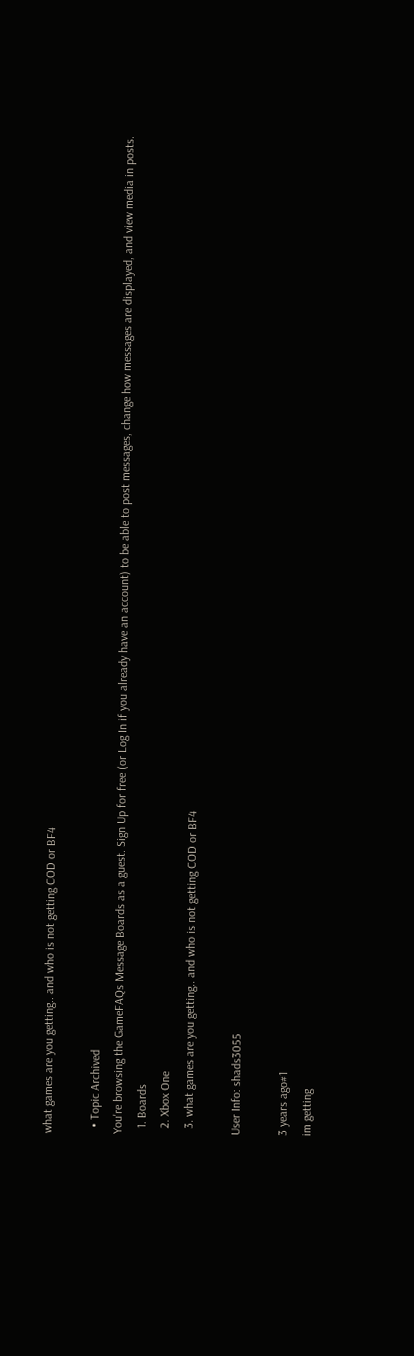what games are you getting.. and who is not getting COD or BF4

  • Topic Archived
You're browsing the GameFAQs Message Boards as a guest. Sign Up for free (or Log In if you already have an account) to be able to post messages, change how messages are displayed, and view media in posts.
  1. Boards
  2. Xbox One
  3. what games are you getting.. and who is not getting COD or BF4

User Info: shads3055

3 years ago#1
im getting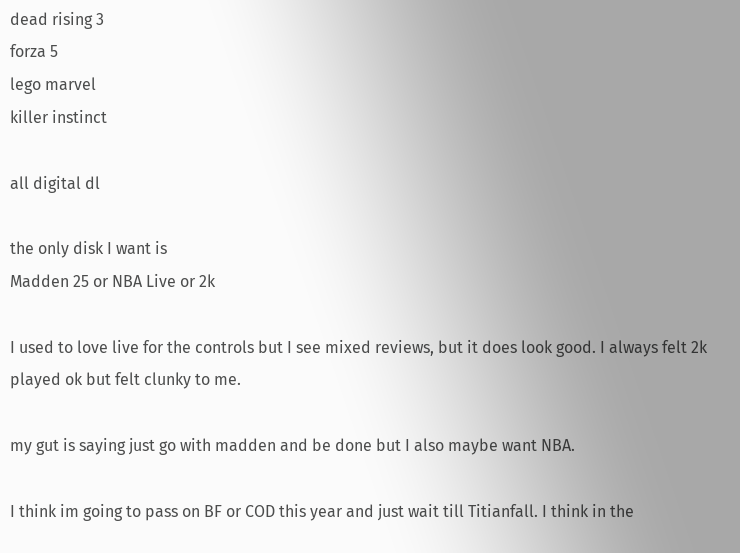dead rising 3
forza 5
lego marvel
killer instinct

all digital dl

the only disk I want is
Madden 25 or NBA Live or 2k

I used to love live for the controls but I see mixed reviews, but it does look good. I always felt 2k played ok but felt clunky to me.

my gut is saying just go with madden and be done but I also maybe want NBA.

I think im going to pass on BF or COD this year and just wait till Titianfall. I think in the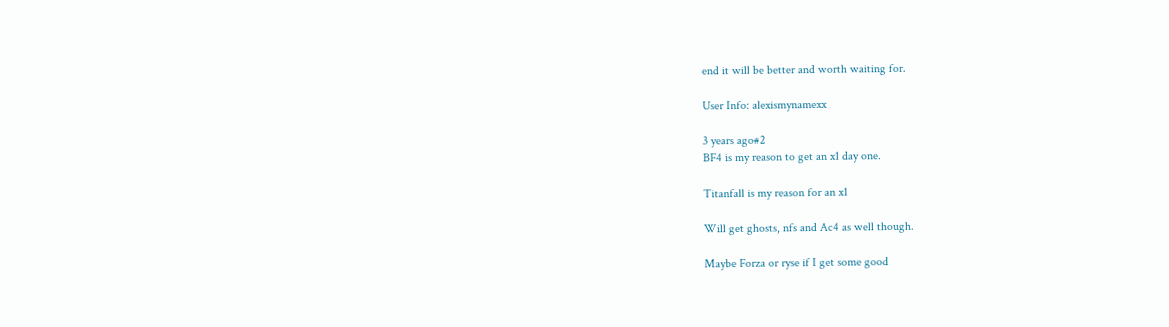end it will be better and worth waiting for.

User Info: alexismynamexx

3 years ago#2
BF4 is my reason to get an x1 day one.

Titanfall is my reason for an x1

Will get ghosts, nfs and Ac4 as well though.

Maybe Forza or ryse if I get some good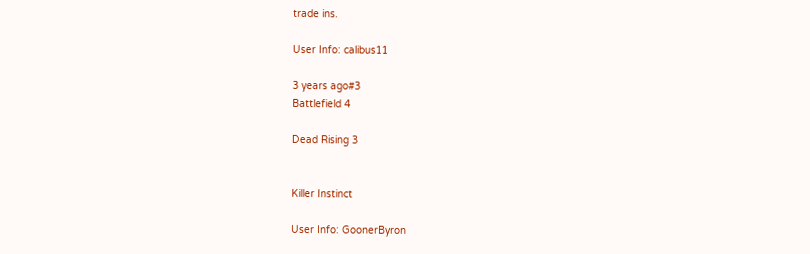trade ins.

User Info: calibus11

3 years ago#3
Battlefield 4

Dead Rising 3


Killer Instinct

User Info: GoonerByron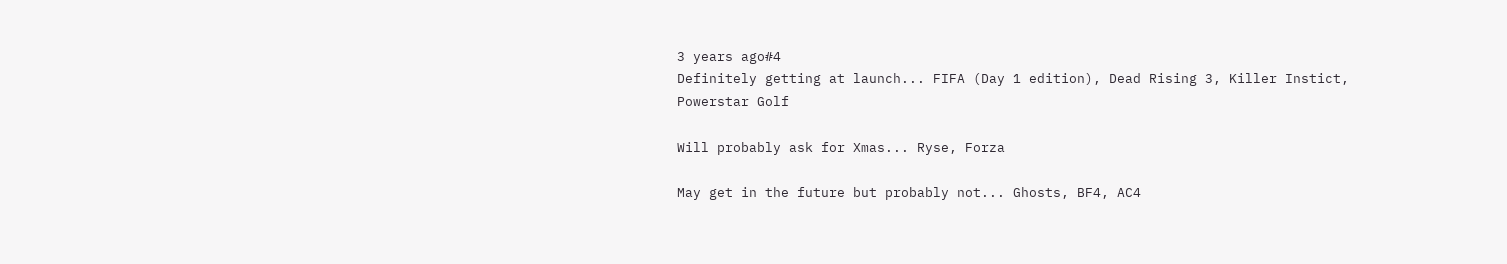3 years ago#4
Definitely getting at launch... FIFA (Day 1 edition), Dead Rising 3, Killer Instict, Powerstar Golf

Will probably ask for Xmas... Ryse, Forza

May get in the future but probably not... Ghosts, BF4, AC4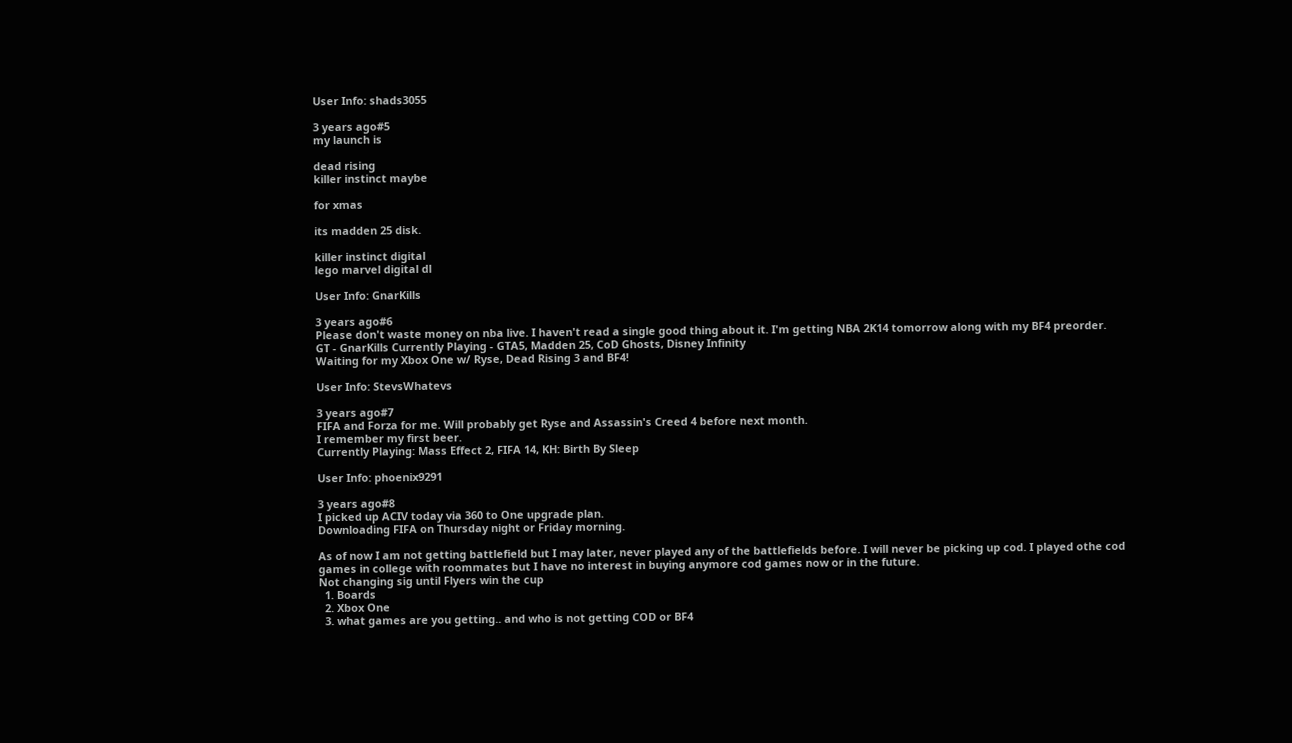User Info: shads3055

3 years ago#5
my launch is

dead rising
killer instinct maybe

for xmas

its madden 25 disk.

killer instinct digital
lego marvel digital dl

User Info: GnarKills

3 years ago#6
Please don't waste money on nba live. I haven't read a single good thing about it. I'm getting NBA 2K14 tomorrow along with my BF4 preorder.
GT - GnarKills Currently Playing - GTA5, Madden 25, CoD Ghosts, Disney Infinity
Waiting for my Xbox One w/ Ryse, Dead Rising 3 and BF4!

User Info: StevsWhatevs

3 years ago#7
FIFA and Forza for me. Will probably get Ryse and Assassin's Creed 4 before next month.
I remember my first beer.
Currently Playing: Mass Effect 2, FIFA 14, KH: Birth By Sleep

User Info: phoenix9291

3 years ago#8
I picked up ACIV today via 360 to One upgrade plan.
Downloading FIFA on Thursday night or Friday morning.

As of now I am not getting battlefield but I may later, never played any of the battlefields before. I will never be picking up cod. I played othe cod games in college with roommates but I have no interest in buying anymore cod games now or in the future.
Not changing sig until Flyers win the cup
  1. Boards
  2. Xbox One
  3. what games are you getting.. and who is not getting COD or BF4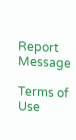Report Message

Terms of Use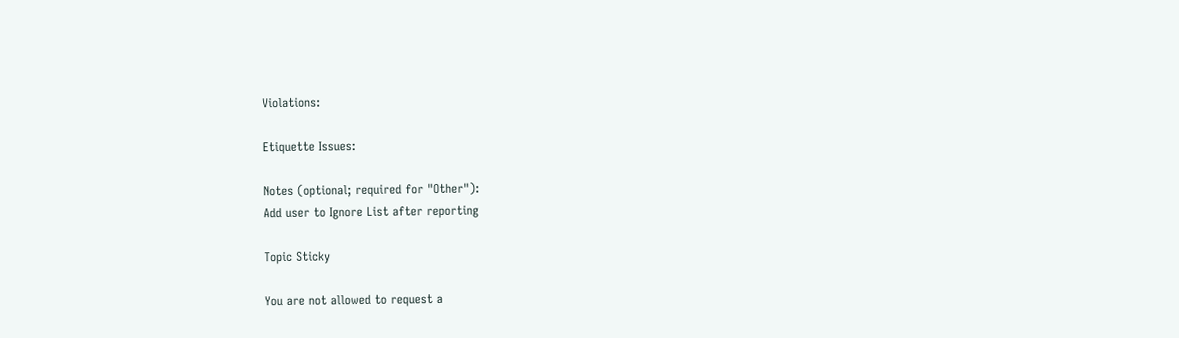Violations:

Etiquette Issues:

Notes (optional; required for "Other"):
Add user to Ignore List after reporting

Topic Sticky

You are not allowed to request a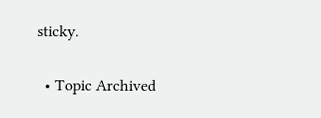sticky.

  • Topic Archived